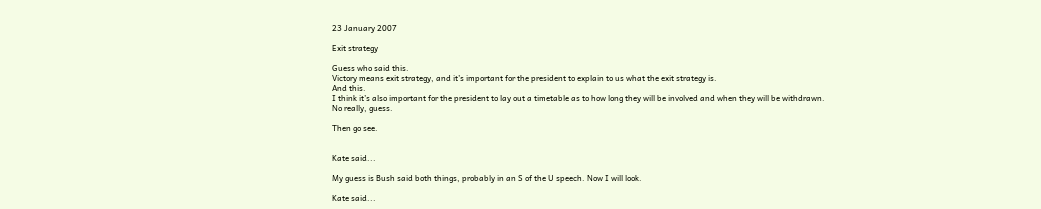23 January 2007

Exit strategy

Guess who said this.
Victory means exit strategy, and it’s important for the president to explain to us what the exit strategy is.
And this.
I think it’s also important for the president to lay out a timetable as to how long they will be involved and when they will be withdrawn.
No really, guess.

Then go see.


Kate said...

My guess is Bush said both things, probably in an S of the U speech. Now I will look.

Kate said...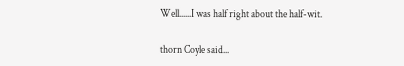Well......I was half right about the half-wit.

thorn Coyle said...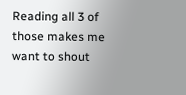Reading all 3 of those makes me want to shout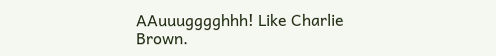AAuuugggghhh! Like Charlie Brown.